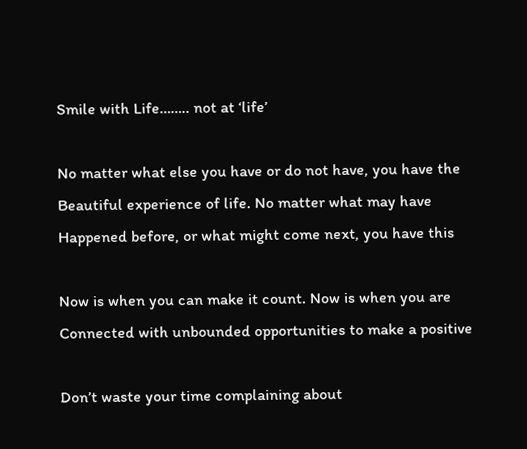Smile with Life…….. not at ‘life’

No matter what else you have or do not have, you have the
Beautiful experience of life. No matter what may have
Happened before, or what might come next, you have this

Now is when you can make it count. Now is when you are
Connected with unbounded opportunities to make a positive

Don’t waste your time complaining about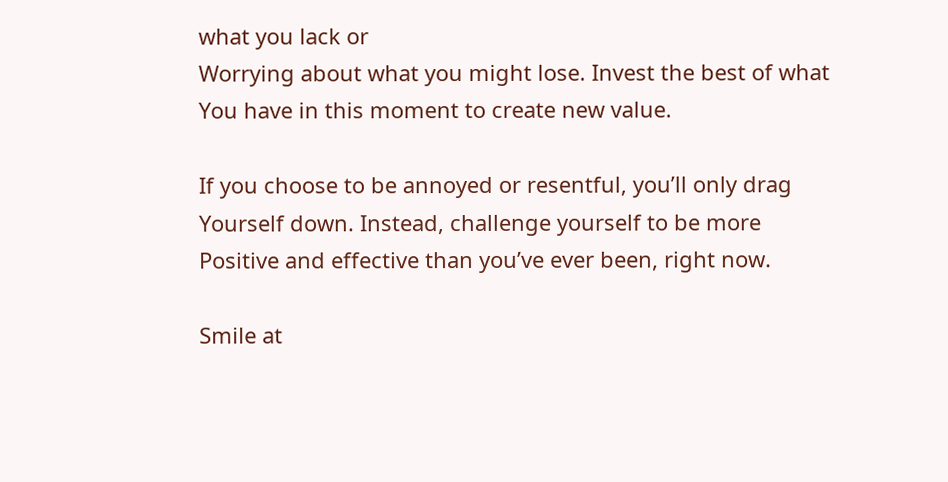what you lack or
Worrying about what you might lose. Invest the best of what
You have in this moment to create new value.

If you choose to be annoyed or resentful, you’ll only drag
Yourself down. Instead, challenge yourself to be more
Positive and effective than you’ve ever been, right now.

Smile at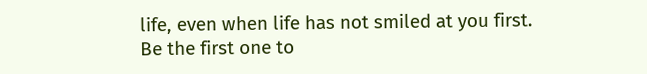life, even when life has not smiled at you first.
Be the first one to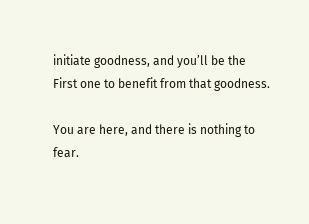initiate goodness, and you’ll be the
First one to benefit from that goodness.

You are here, and there is nothing to fear.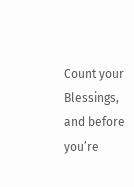Count your
Blessings, and before you’re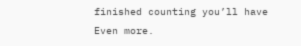finished counting you’ll have
Even more.